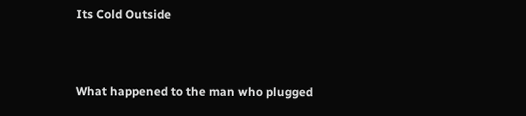Its Cold Outside


What happened to the man who plugged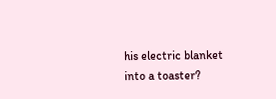his electric blanket into a toaster?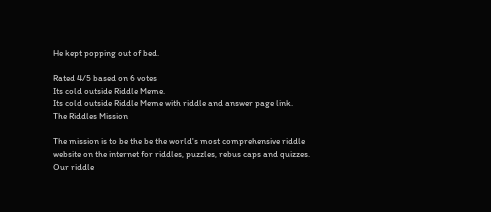He kept popping out of bed.

Rated 4/5 based on 6 votes
Its cold outside Riddle Meme.
Its cold outside Riddle Meme with riddle and answer page link.
The Riddles Mission

The mission is to be the be the world's most comprehensive riddle website on the internet for riddles, puzzles, rebus caps and quizzes. Our riddle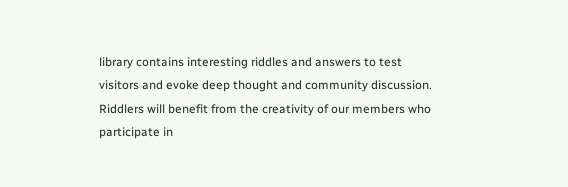library contains interesting riddles and answers to test visitors and evoke deep thought and community discussion. Riddlers will benefit from the creativity of our members who participate in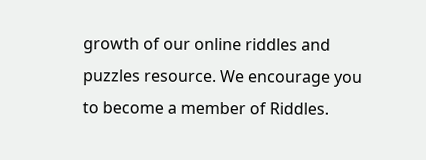growth of our online riddles and puzzles resource. We encourage you to become a member of Riddles.